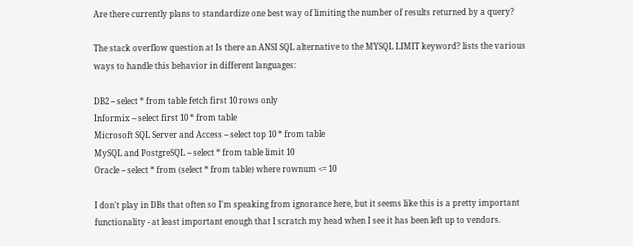Are there currently plans to standardize one best way of limiting the number of results returned by a query?

The stack overflow question at Is there an ANSI SQL alternative to the MYSQL LIMIT keyword? lists the various ways to handle this behavior in different languages:

DB2 -- select * from table fetch first 10 rows only
Informix -- select first 10 * from table
Microsoft SQL Server and Access -- select top 10 * from table
MySQL and PostgreSQL -- select * from table limit 10
Oracle -- select * from (select * from table) where rownum <= 10

I don't play in DBs that often so I'm speaking from ignorance here, but it seems like this is a pretty important functionality - at least important enough that I scratch my head when I see it has been left up to vendors.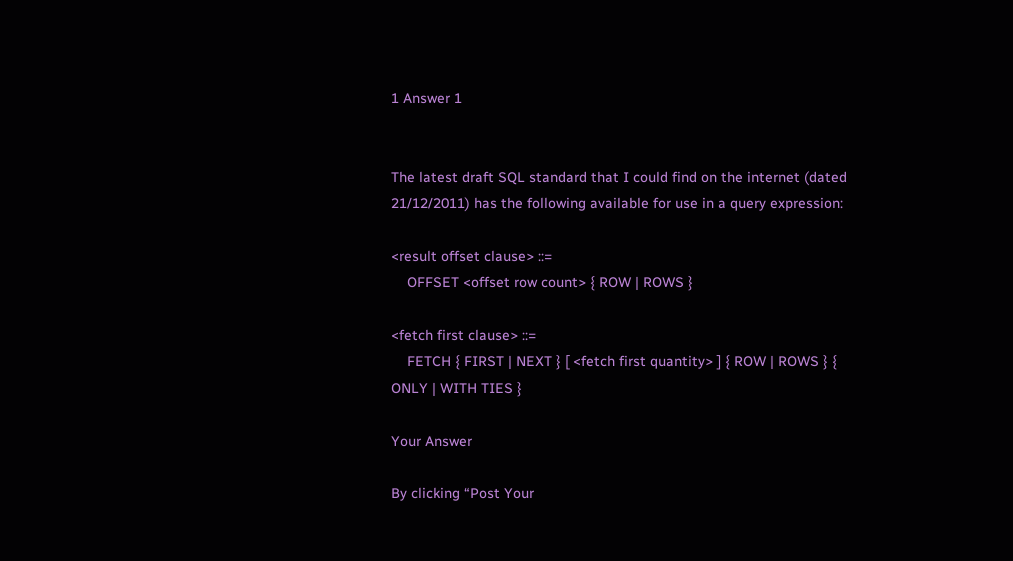1 Answer 1


The latest draft SQL standard that I could find on the internet (dated 21/12/2011) has the following available for use in a query expression:

<result offset clause> ::=
    OFFSET <offset row count> { ROW | ROWS }

<fetch first clause> ::=
    FETCH { FIRST | NEXT } [ <fetch first quantity> ] { ROW | ROWS } { ONLY | WITH TIES }

Your Answer

By clicking “Post Your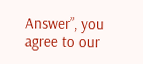Answer”, you agree to our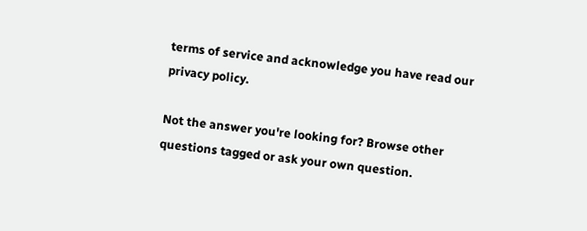terms of service and acknowledge you have read our privacy policy.

Not the answer you're looking for? Browse other questions tagged or ask your own question.